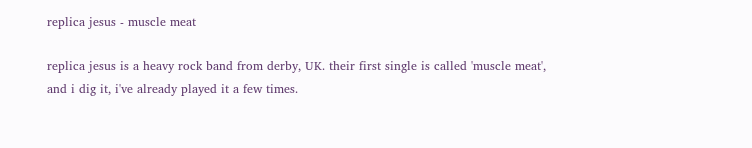replica jesus - muscle meat

replica jesus is a heavy rock band from derby, UK. their first single is called 'muscle meat', and i dig it, i've already played it a few times.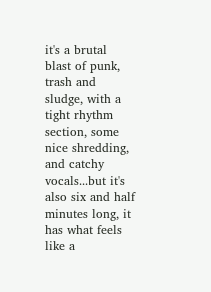it's a brutal blast of punk, trash and sludge, with a tight rhythm section, some nice shredding, and catchy vocals...but it's also six and half minutes long, it has what feels like a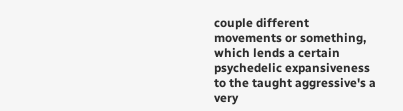couple different movements or something, which lends a certain psychedelic expansiveness to the taught aggressive's a very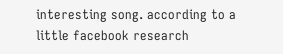interesting song. according to a little facebook research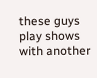these guys play shows with another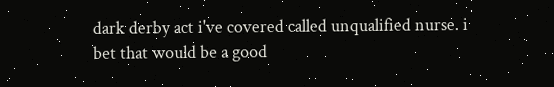dark derby act i've covered called unqualified nurse. i bet that would be a good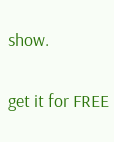show.

get it for FREE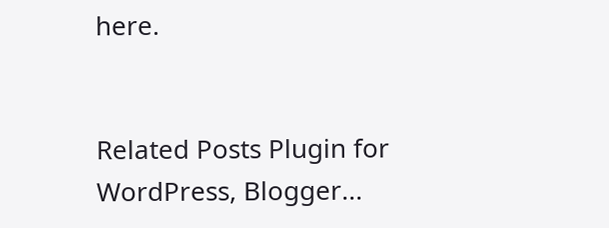here.


Related Posts Plugin for WordPress, Blogger...